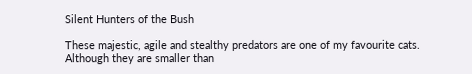Silent Hunters of the Bush

These majestic, agile and stealthy predators are one of my favourite cats. Although they are smaller than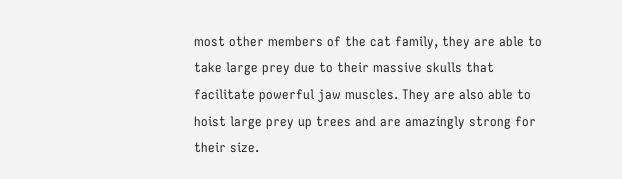most other members of the cat family, they are able to take large prey due to their massive skulls that facilitate powerful jaw muscles. They are also able to hoist large prey up trees and are amazingly strong for their size.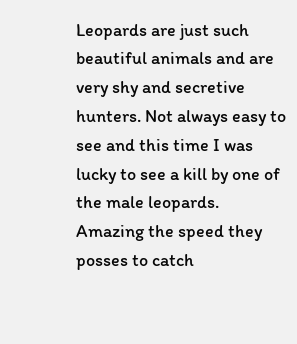Leopards are just such beautiful animals and are very shy and secretive hunters. Not always easy to see and this time I was lucky to see a kill by one of the male leopards. Amazing the speed they posses to catch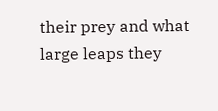their prey and what large leaps they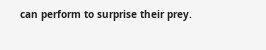can perform to surprise their prey.